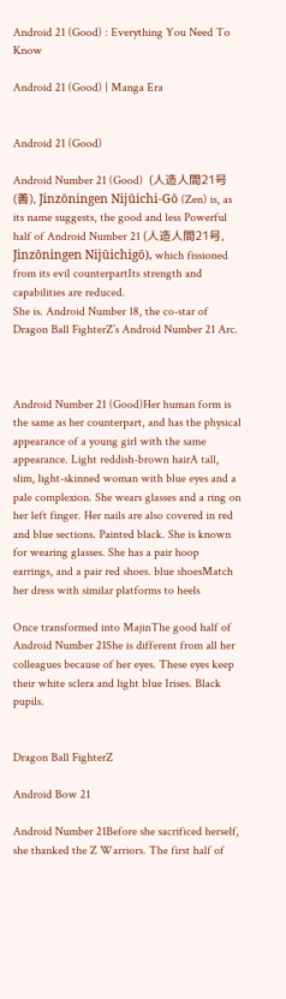Android 21 (Good) : Everything You Need To Know

Android 21 (Good) | Manga Era


Android 21 (Good)

Android Number 21 (Good)  (人造人間21号(善), Jinzōningen Nijūichi-Gō (Zen) is, as its name suggests, the good and less Powerful half of Android Number 21 (人造人間21号, Jinzōningen Nijūichigō), which fissioned from its evil counterpartIts strength and capabilities are reduced.
She is. Android Number 18, the co-star of  Dragon Ball FighterZ’s Android Number 21 Arc.



Android Number 21 (Good)Her human form is the same as her counterpart, and has the physical appearance of a young girl with the same appearance. Light reddish-brown hairA tall, slim, light-skinned woman with blue eyes and a pale complexion. She wears glasses and a ring on her left finger. Her nails are also covered in red and blue sections. Painted black. She is known for wearing glasses. She has a pair hoop earrings, and a pair red shoes. blue shoesMatch her dress with similar platforms to heels

Once transformed into MajinThe good half of Android Number 21She is different from all her colleagues because of her eyes. These eyes keep their white sclera and light blue Irises. Black pupils.


Dragon Ball FighterZ

Android Bow 21

Android Number 21Before she sacrificed herself, she thanked the Z Warriors. The first half of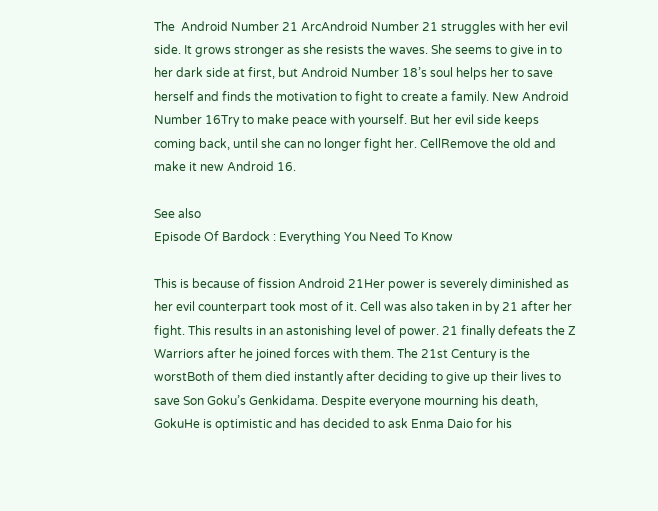The  Android Number 21 ArcAndroid Number 21 struggles with her evil side. It grows stronger as she resists the waves. She seems to give in to her dark side at first, but Android Number 18’s soul helps her to save herself and finds the motivation to fight to create a family. New Android Number 16Try to make peace with yourself. But her evil side keeps coming back, until she can no longer fight her. CellRemove the old and make it new Android 16.

See also
Episode Of Bardock : Everything You Need To Know

This is because of fission Android 21Her power is severely diminished as her evil counterpart took most of it. Cell was also taken in by 21 after her fight. This results in an astonishing level of power. 21 finally defeats the Z Warriors after he joined forces with them. The 21st Century is the worstBoth of them died instantly after deciding to give up their lives to save Son Goku’s Genkidama. Despite everyone mourning his death, GokuHe is optimistic and has decided to ask Enma Daio for his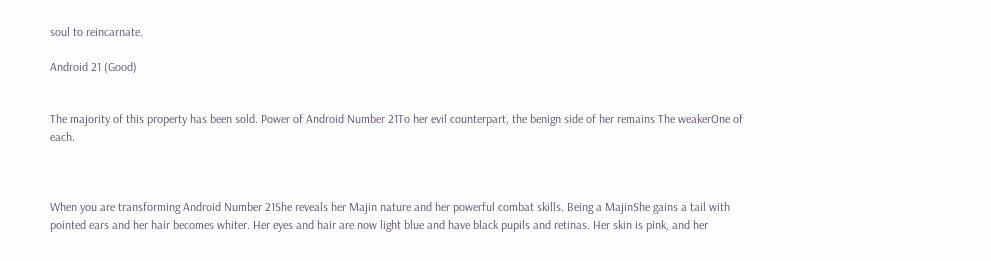soul to reincarnate.

Android 21 (Good)


The majority of this property has been sold. Power of Android Number 21To her evil counterpart, the benign side of her remains The weakerOne of each.



When you are transforming Android Number 21She reveals her Majin nature and her powerful combat skills. Being a MajinShe gains a tail with pointed ears and her hair becomes whiter. Her eyes and hair are now light blue and have black pupils and retinas. Her skin is pink, and her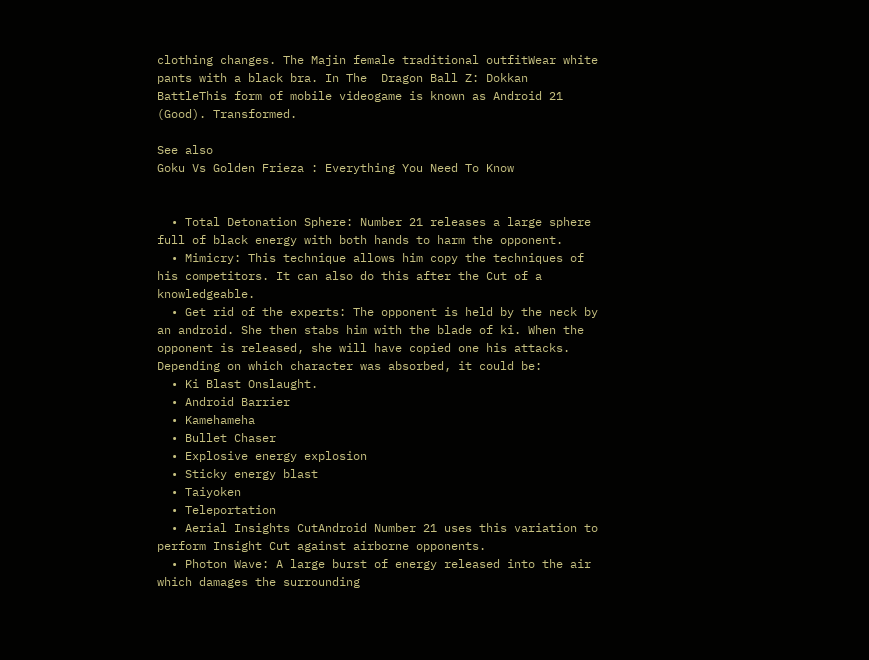clothing changes. The Majin female traditional outfitWear white pants with a black bra. In The  Dragon Ball Z: Dokkan BattleThis form of mobile videogame is known as Android 21 (Good). Transformed.

See also
Goku Vs Golden Frieza : Everything You Need To Know


  • Total Detonation Sphere: Number 21 releases a large sphere full of black energy with both hands to harm the opponent.
  • Mimicry: This technique allows him copy the techniques of his competitors. It can also do this after the Cut of a knowledgeable.
  • Get rid of the experts: The opponent is held by the neck by an android. She then stabs him with the blade of ki. When the opponent is released, she will have copied one his attacks. Depending on which character was absorbed, it could be:
  • Ki Blast Onslaught.
  • Android Barrier
  • Kamehameha
  • Bullet Chaser
  • Explosive energy explosion
  • Sticky energy blast
  • Taiyoken
  • Teleportation
  • Aerial Insights CutAndroid Number 21 uses this variation to perform Insight Cut against airborne opponents.
  • Photon Wave: A large burst of energy released into the air which damages the surrounding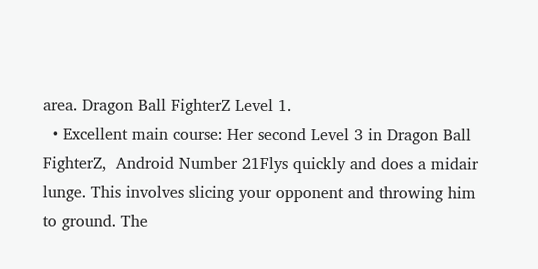area. Dragon Ball FighterZ Level 1.
  • Excellent main course: Her second Level 3 in Dragon Ball FighterZ,  Android Number 21Flys quickly and does a midair lunge. This involves slicing your opponent and throwing him to ground. The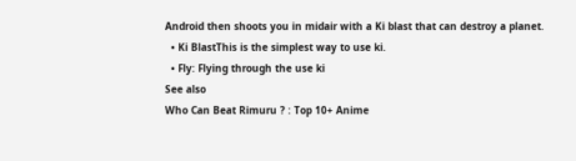Android then shoots you in midair with a Ki blast that can destroy a planet.
  • Ki BlastThis is the simplest way to use ki.
  • Fly: Flying through the use ki
See also
Who Can Beat Rimuru ? : Top 10+ Anime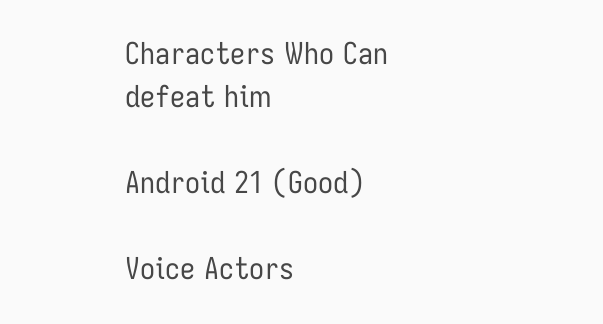Characters Who Can defeat him

Android 21 (Good)

Voice Actors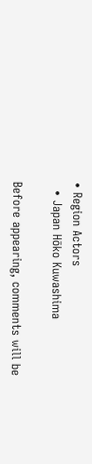• Region Actors
  • Japan Hōko Kuwashima

Before appearing, comments will be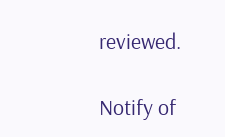reviewed.

Notify of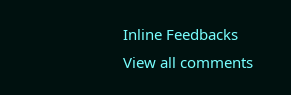Inline Feedbacks
View all comments